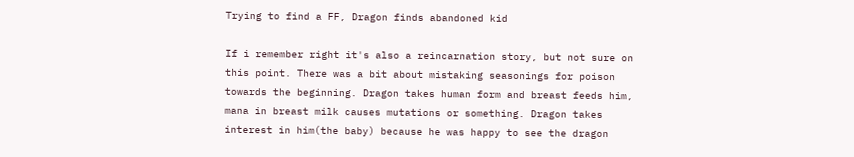Trying to find a FF, Dragon finds abandoned kid

If i remember right it's also a reincarnation story, but not sure on this point. There was a bit about mistaking seasonings for poison towards the beginning. Dragon takes human form and breast feeds him, mana in breast milk causes mutations or something. Dragon takes interest in him(the baby) because he was happy to see the dragon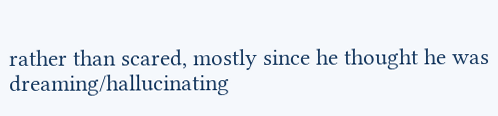rather than scared, mostly since he thought he was dreaming/hallucinating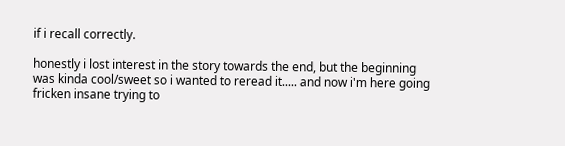if i recall correctly.

honestly i lost interest in the story towards the end, but the beginning was kinda cool/sweet so i wanted to reread it..... and now i'm here going fricken insane trying to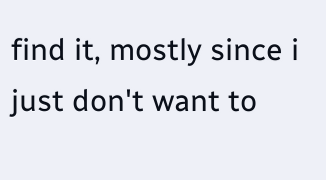find it, mostly since i just don't want to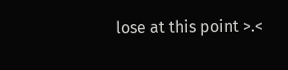lose at this point >.<